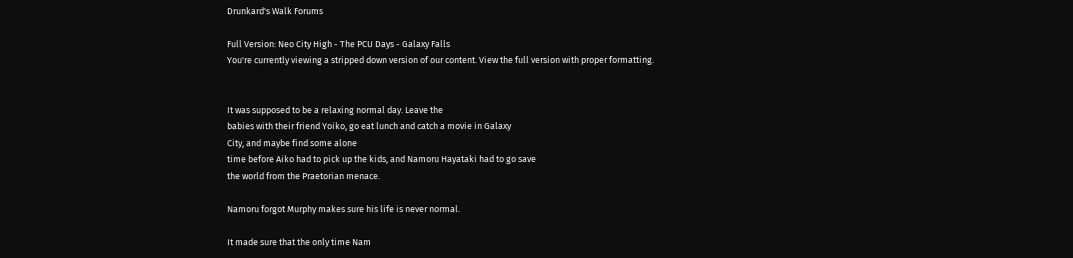Drunkard's Walk Forums

Full Version: Neo City High - The PCU Days - Galaxy Falls
You're currently viewing a stripped down version of our content. View the full version with proper formatting.


It was supposed to be a relaxing normal day. Leave the
babies with their friend Yoiko, go eat lunch and catch a movie in Galaxy
City, and maybe find some alone
time before Aiko had to pick up the kids, and Namoru Hayataki had to go save
the world from the Praetorian menace.

Namoru forgot Murphy makes sure his life is never normal.

It made sure that the only time Nam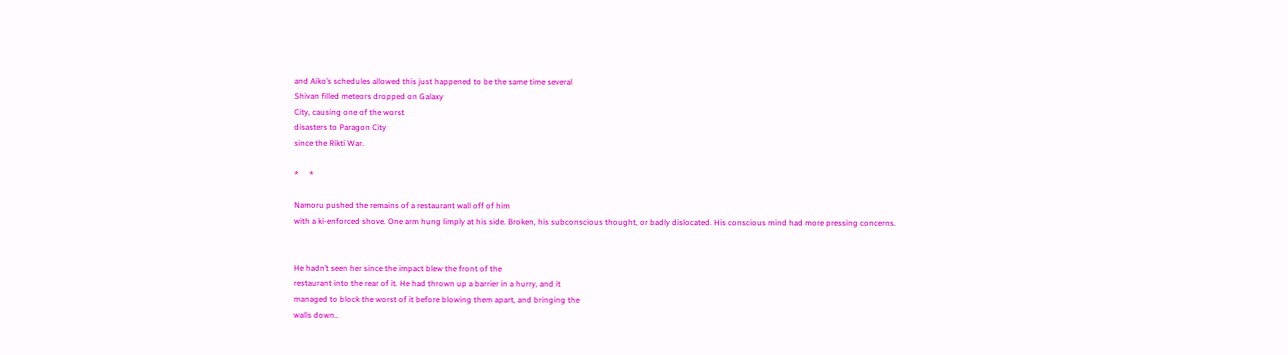and Aiko’s schedules allowed this just happened to be the same time several
Shivan filled meteors dropped on Galaxy
City, causing one of the worst
disasters to Paragon City
since the Rikti War.

*     *

Namoru pushed the remains of a restaurant wall off of him
with a ki-enforced shove. One arm hung limply at his side. Broken, his subconscious thought, or badly dislocated. His conscious mind had more pressing concerns.


He hadn’t seen her since the impact blew the front of the
restaurant into the rear of it. He had thrown up a barrier in a hurry, and it
managed to block the worst of it before blowing them apart, and bringing the
walls down..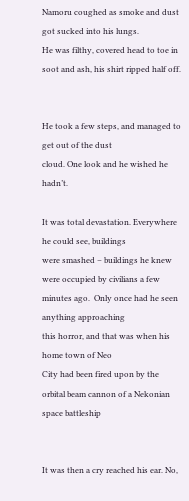Namoru coughed as smoke and dust got sucked into his lungs.
He was filthy, covered head to toe in soot and ash, his shirt ripped half off.


He took a few steps, and managed to get out of the dust
cloud. One look and he wished he hadn’t.

It was total devastation. Everywhere he could see, buildings
were smashed – buildings he knew were occupied by civilians a few minutes ago.  Only once had he seen anything approaching
this horror, and that was when his home town of Neo
City had been fired upon by the
orbital beam cannon of a Nekonian space battleship


It was then a cry reached his ear. No,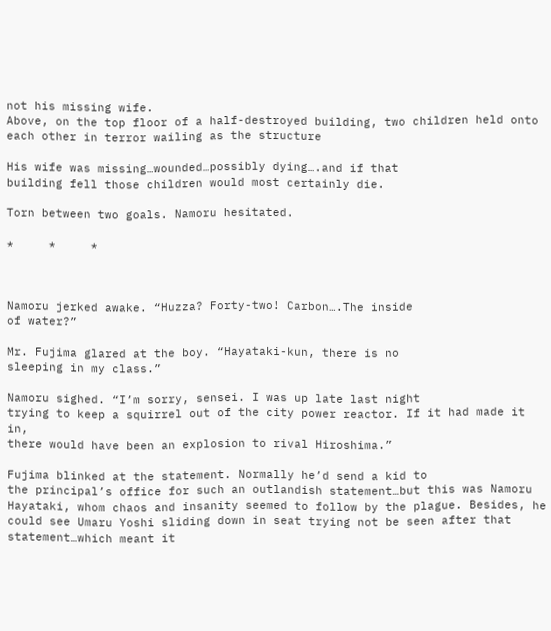not his missing wife.
Above, on the top floor of a half-destroyed building, two children held onto
each other in terror wailing as the structure

His wife was missing…wounded…possibly dying….and if that
building fell those children would most certainly die.

Torn between two goals. Namoru hesitated.

*     *     *



Namoru jerked awake. “Huzza? Forty-two! Carbon….The inside
of water?”

Mr. Fujima glared at the boy. “Hayataki-kun, there is no
sleeping in my class.”

Namoru sighed. “I’m sorry, sensei. I was up late last night
trying to keep a squirrel out of the city power reactor. If it had made it in,
there would have been an explosion to rival Hiroshima.”

Fujima blinked at the statement. Normally he’d send a kid to
the principal’s office for such an outlandish statement…but this was Namoru
Hayataki, whom chaos and insanity seemed to follow by the plague. Besides, he
could see Umaru Yoshi sliding down in seat trying not be seen after that
statement…which meant it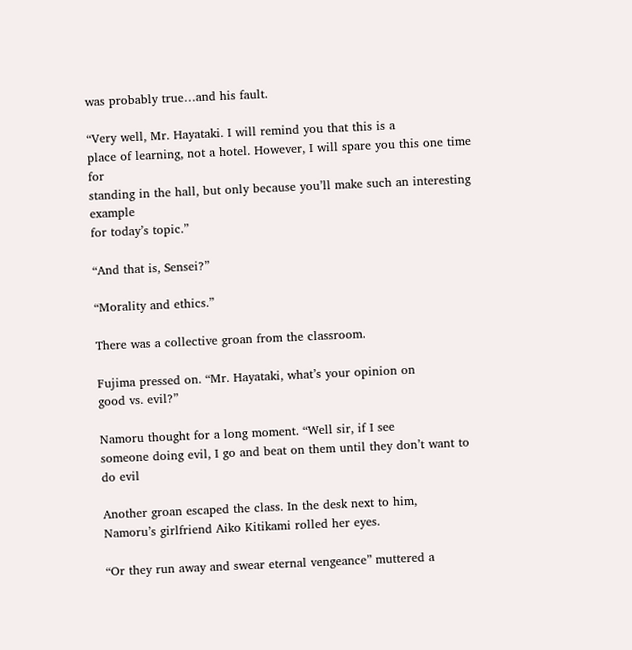was probably true…and his fault.

“Very well, Mr. Hayataki. I will remind you that this is a
place of learning, not a hotel. However, I will spare you this one time for
standing in the hall, but only because you’ll make such an interesting example
for today’s topic.”

“And that is, Sensei?”

“Morality and ethics.”

There was a collective groan from the classroom.

Fujima pressed on. “Mr. Hayataki, what’s your opinion on
good vs. evil?”

Namoru thought for a long moment. “Well sir, if I see
someone doing evil, I go and beat on them until they don’t want to do evil

Another groan escaped the class. In the desk next to him,
Namoru’s girlfriend Aiko Kitikami rolled her eyes.

“Or they run away and swear eternal vengeance” muttered a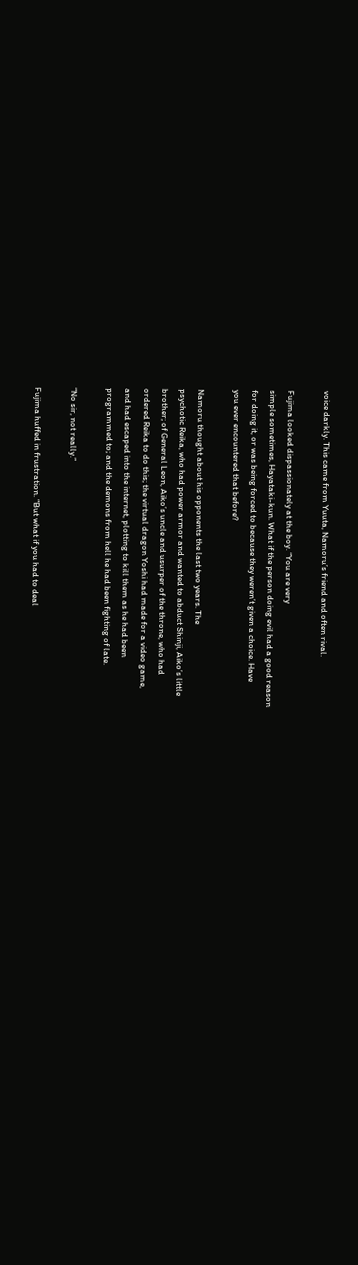voice darkly. This came from Yuuta, Namoru’s friend and often rival.

Fujima looked dispassionately at the boy. “You are very
simple sometimes, Hayataki-kun. What if the person doing evil had a good reason
for doing it, or was being forced to because they weren’t given a choice. Have
you ever encountered that before?

Namoru thought about his opponents the last two years. The
psychotic Reika, who had power armor and wanted to abduct Shinji, Aiko’s little
brother; of General Leon, Aiko’s uncle and usurper of the throne, who had
ordered Reika to do this; the virtual dragon Yoshi had made for a video game,
and had escaped into the internet, plotting to kill them as he had been
programmed to; and the demons from hell he had been fighting of late.

“No sir, not really.”

Fujima huffed in frustration. “But what if you had to deal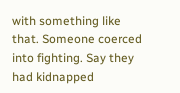with something like that. Someone coerced into fighting. Say they had kidnapped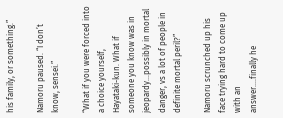his family, or something.”

Namoru paused. “I don’t know, sensei.”

“What if you were forced into a choice yourself,
Hayataki-kun. What if someone you know was in jeopardy…possibly in mortal
danger, vs a lot of people in definite mortal peril?”

Namoru scrunched up his face trying hard to come up with an
answer….finally he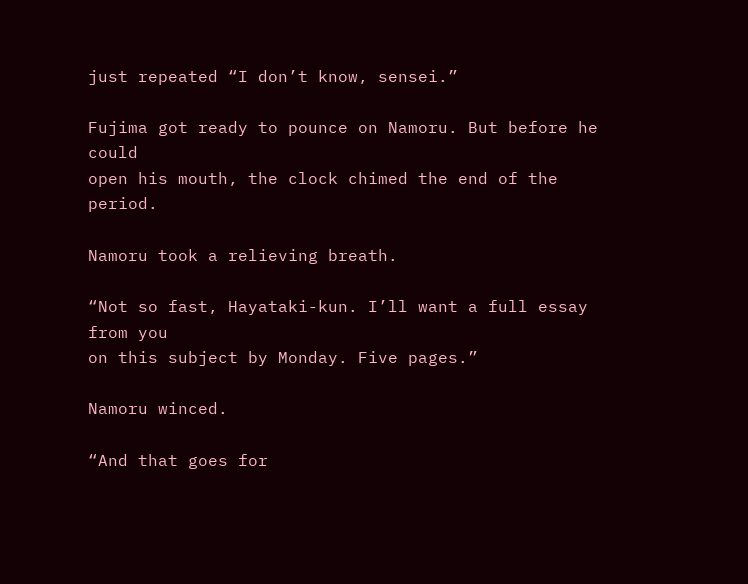just repeated “I don’t know, sensei.”

Fujima got ready to pounce on Namoru. But before he could
open his mouth, the clock chimed the end of the period.

Namoru took a relieving breath.

“Not so fast, Hayataki-kun. I’ll want a full essay from you
on this subject by Monday. Five pages.”

Namoru winced.

“And that goes for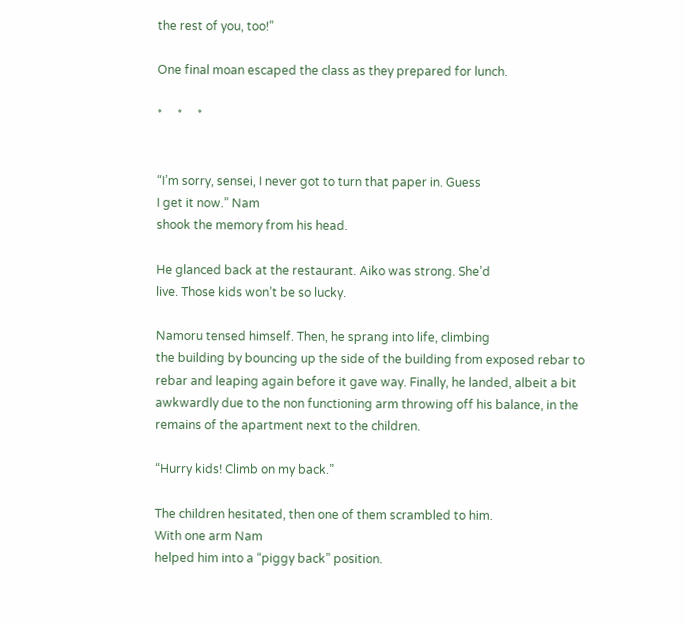the rest of you, too!”

One final moan escaped the class as they prepared for lunch.

*     *     *


“I’m sorry, sensei, I never got to turn that paper in. Guess
I get it now.” Nam
shook the memory from his head.

He glanced back at the restaurant. Aiko was strong. She’d
live. Those kids won’t be so lucky.

Namoru tensed himself. Then, he sprang into life, climbing
the building by bouncing up the side of the building from exposed rebar to
rebar and leaping again before it gave way. Finally, he landed, albeit a bit
awkwardly due to the non functioning arm throwing off his balance, in the
remains of the apartment next to the children.

“Hurry kids! Climb on my back.”

The children hesitated, then one of them scrambled to him.
With one arm Nam
helped him into a “piggy back” position.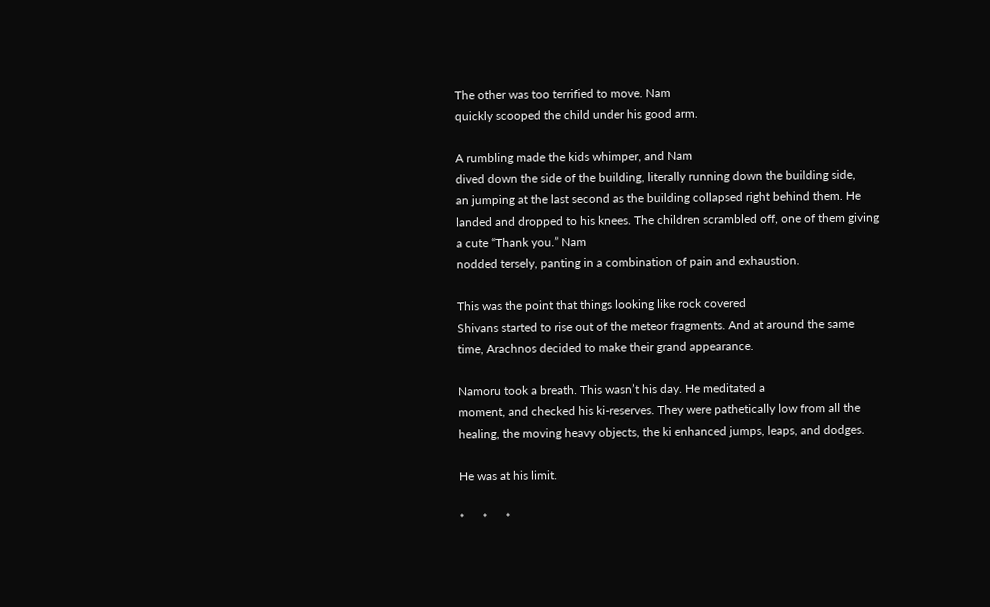The other was too terrified to move. Nam
quickly scooped the child under his good arm.

A rumbling made the kids whimper, and Nam
dived down the side of the building, literally running down the building side,
an jumping at the last second as the building collapsed right behind them. He
landed and dropped to his knees. The children scrambled off, one of them giving
a cute “Thank you.” Nam
nodded tersely, panting in a combination of pain and exhaustion.

This was the point that things looking like rock covered
Shivans started to rise out of the meteor fragments. And at around the same
time, Arachnos decided to make their grand appearance.

Namoru took a breath. This wasn’t his day. He meditated a
moment, and checked his ki-reserves. They were pathetically low from all the
healing, the moving heavy objects, the ki enhanced jumps, leaps, and dodges.

He was at his limit.

*      *      *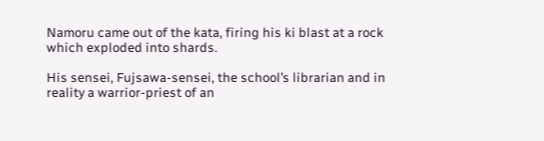Namoru came out of the kata, firing his ki blast at a rock
which exploded into shards.

His sensei, Fujsawa-sensei, the school’s librarian and in
reality a warrior-priest of an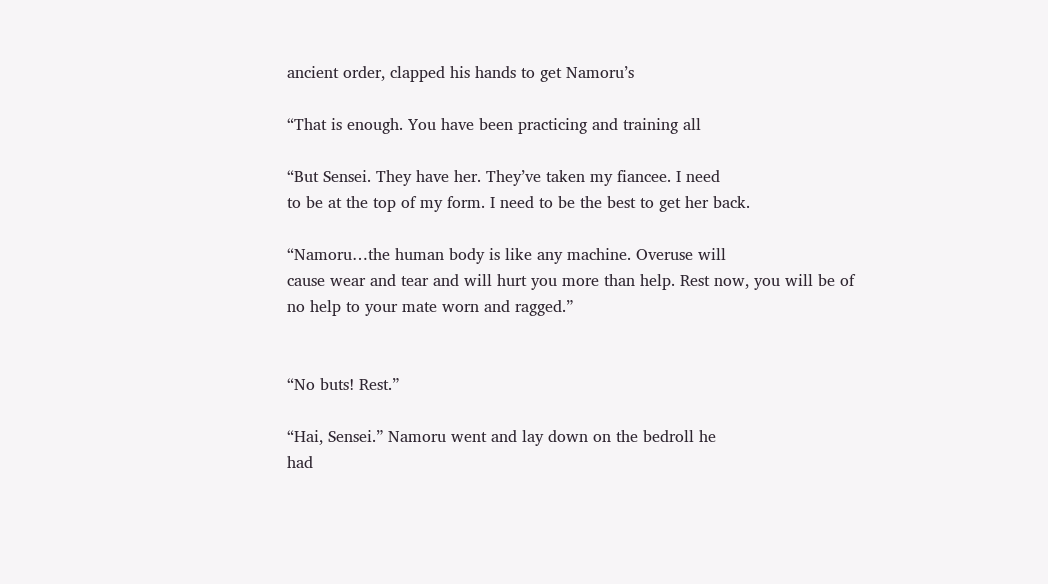ancient order, clapped his hands to get Namoru’s

“That is enough. You have been practicing and training all

“But Sensei. They have her. They’ve taken my fiancee. I need
to be at the top of my form. I need to be the best to get her back.

“Namoru…the human body is like any machine. Overuse will
cause wear and tear and will hurt you more than help. Rest now, you will be of
no help to your mate worn and ragged.”


“No buts! Rest.”

“Hai, Sensei.” Namoru went and lay down on the bedroll he
had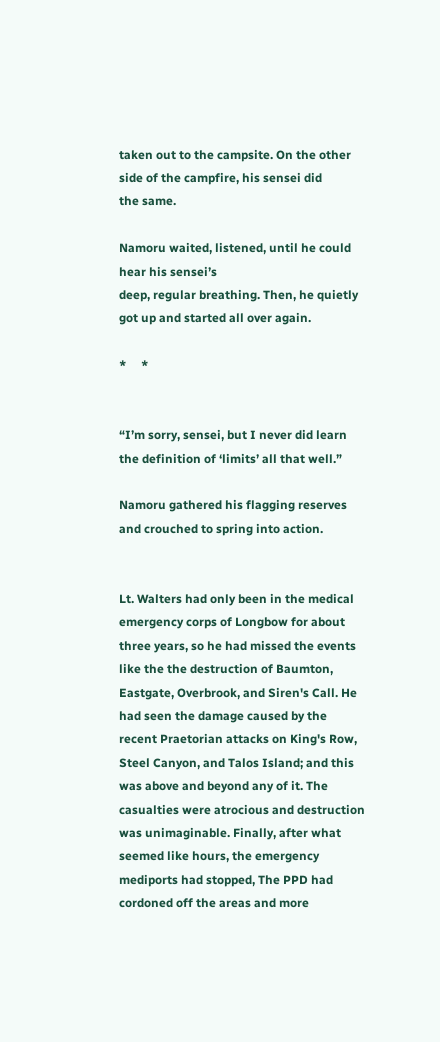taken out to the campsite. On the other side of the campfire, his sensei did
the same.

Namoru waited, listened, until he could hear his sensei’s
deep, regular breathing. Then, he quietly got up and started all over again.

*     *


“I’m sorry, sensei, but I never did learn the definition of ‘limits’ all that well.”

Namoru gathered his flagging reserves and crouched to spring into action.


Lt. Walters had only been in the medical emergency corps of Longbow for about three years, so he had missed the events like the the destruction of Baumton, Eastgate, Overbrook, and Siren's Call. He had seen the damage caused by the recent Praetorian attacks on King's Row, Steel Canyon, and Talos Island; and this was above and beyond any of it. The casualties were atrocious and destruction was unimaginable. Finally, after what seemed like hours, the emergency mediports had stopped, The PPD had cordoned off the areas and more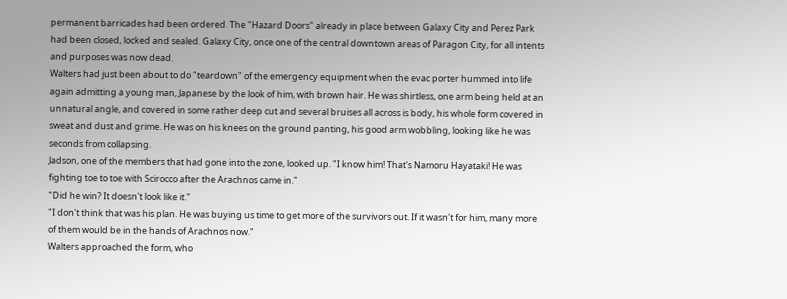permanent barricades had been ordered. The "Hazard Doors" already in place between Galaxy City and Perez Park had been closed, locked and sealed. Galaxy City, once one of the central downtown areas of Paragon City, for all intents and purposes was now dead.
Walters had just been about to do "teardown" of the emergency equipment when the evac porter hummed into life again admitting a young man, Japanese by the look of him, with brown hair. He was shirtless, one arm being held at an unnatural angle, and covered in some rather deep cut and several bruises all across is body, his whole form covered in sweat and dust and grime. He was on his knees on the ground panting, his good arm wobbling, looking like he was seconds from collapsing.
Jadson, one of the members that had gone into the zone, looked up. "I know him! That's Namoru Hayataki! He was fighting toe to toe with Scirocco after the Arachnos came in."
"Did he win? It doesn't look like it."
"I don't think that was his plan. He was buying us time to get more of the survivors out. If it wasn't for him, many more of them would be in the hands of Arachnos now."
Walters approached the form, who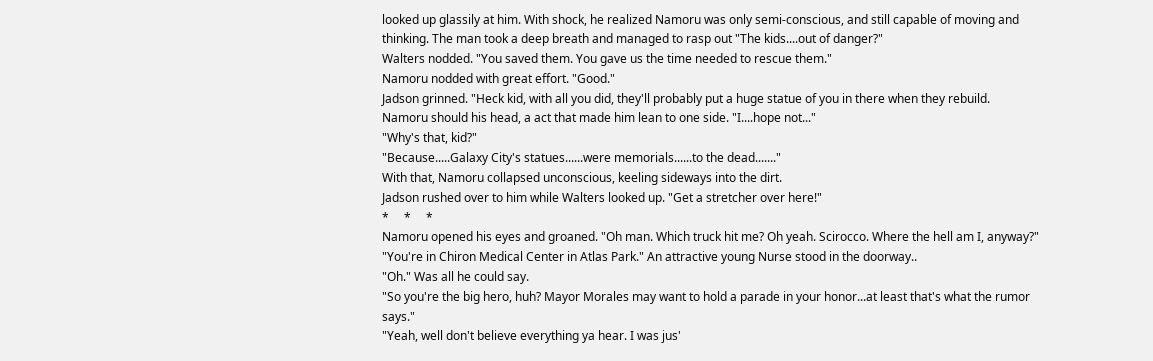looked up glassily at him. With shock, he realized Namoru was only semi-conscious, and still capable of moving and thinking. The man took a deep breath and managed to rasp out "The kids....out of danger?"
Walters nodded. "You saved them. You gave us the time needed to rescue them."
Namoru nodded with great effort. "Good."
Jadson grinned. "Heck kid, with all you did, they'll probably put a huge statue of you in there when they rebuild.
Namoru should his head, a act that made him lean to one side. "I....hope not..."
"Why's that, kid?"
"Because.....Galaxy City's statues......were memorials......to the dead......."
With that, Namoru collapsed unconscious, keeling sideways into the dirt.
Jadson rushed over to him while Walters looked up. "Get a stretcher over here!"
*     *     *
Namoru opened his eyes and groaned. "Oh man. Which truck hit me? Oh yeah. Scirocco. Where the hell am I, anyway?"
"You're in Chiron Medical Center in Atlas Park." An attractive young Nurse stood in the doorway..
"Oh." Was all he could say.
"So you're the big hero, huh? Mayor Morales may want to hold a parade in your honor...at least that's what the rumor says."
"Yeah, well don't believe everything ya hear. I was jus'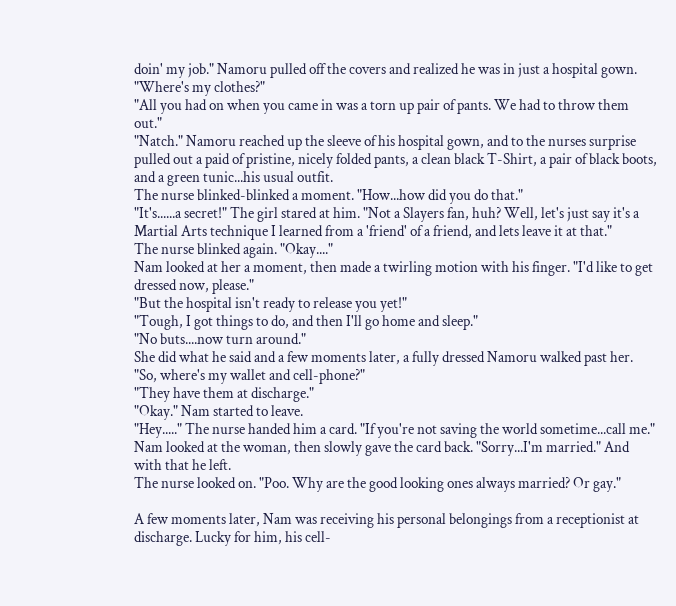doin' my job." Namoru pulled off the covers and realized he was in just a hospital gown. "Where's my clothes?"
"All you had on when you came in was a torn up pair of pants. We had to throw them out."
"Natch." Namoru reached up the sleeve of his hospital gown, and to the nurses surprise pulled out a paid of pristine, nicely folded pants, a clean black T-Shirt, a pair of black boots, and a green tunic...his usual outfit.
The nurse blinked-blinked a moment. "How...how did you do that."
"It's......a secret!" The girl stared at him. "Not a Slayers fan, huh? Well, let's just say it's a Martial Arts technique I learned from a 'friend' of a friend, and lets leave it at that."
The nurse blinked again. "Okay...."
Nam looked at her a moment, then made a twirling motion with his finger. "I'd like to get dressed now, please."
"But the hospital isn't ready to release you yet!"
"Tough, I got things to do, and then I'll go home and sleep."
"No buts....now turn around."
She did what he said and a few moments later, a fully dressed Namoru walked past her. "So, where's my wallet and cell-phone?"
"They have them at discharge."
"Okay." Nam started to leave.
"Hey....." The nurse handed him a card. "If you're not saving the world sometime...call me."
Nam looked at the woman, then slowly gave the card back. "Sorry...I'm married." And with that he left.
The nurse looked on. "Poo. Why are the good looking ones always married? Or gay."

A few moments later, Nam was receiving his personal belongings from a receptionist at discharge. Lucky for him, his cell-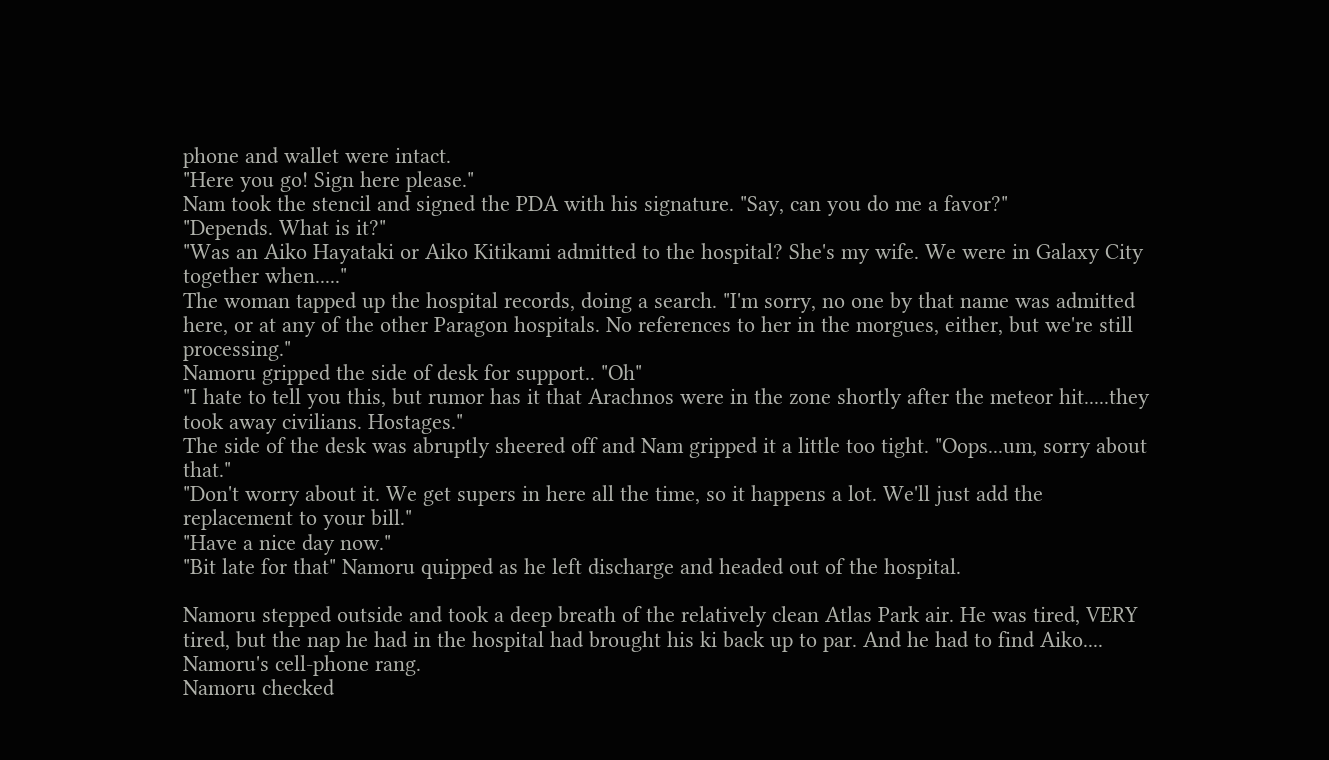phone and wallet were intact.
"Here you go! Sign here please."
Nam took the stencil and signed the PDA with his signature. "Say, can you do me a favor?"
"Depends. What is it?"
"Was an Aiko Hayataki or Aiko Kitikami admitted to the hospital? She's my wife. We were in Galaxy City together when....."
The woman tapped up the hospital records, doing a search. "I'm sorry, no one by that name was admitted here, or at any of the other Paragon hospitals. No references to her in the morgues, either, but we're still processing."
Namoru gripped the side of desk for support.. "Oh"
"I hate to tell you this, but rumor has it that Arachnos were in the zone shortly after the meteor hit.....they took away civilians. Hostages."
The side of the desk was abruptly sheered off and Nam gripped it a little too tight. "Oops...um, sorry about that."
"Don't worry about it. We get supers in here all the time, so it happens a lot. We'll just add the replacement to your bill."
"Have a nice day now."
"Bit late for that" Namoru quipped as he left discharge and headed out of the hospital.

Namoru stepped outside and took a deep breath of the relatively clean Atlas Park air. He was tired, VERY tired, but the nap he had in the hospital had brought his ki back up to par. And he had to find Aiko....
Namoru's cell-phone rang.
Namoru checked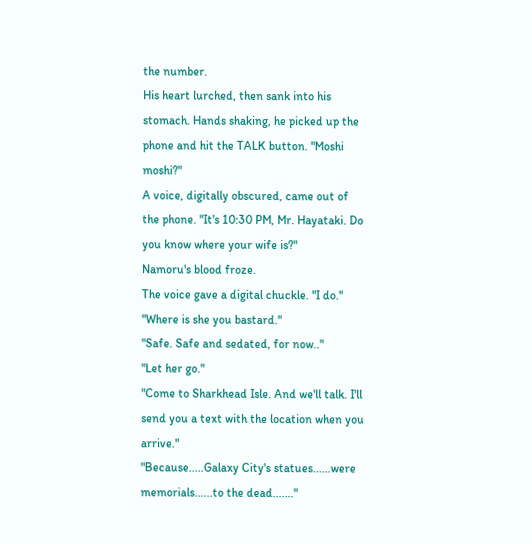the number.
His heart lurched, then sank into his stomach. Hands shaking, he picked up the phone and hit the TALK button. "Moshi moshi?"
A voice, digitally obscured, came out of the phone. "It's 10:30 PM, Mr. Hayataki. Do you know where your wife is?"
Namoru's blood froze.
The voice gave a digital chuckle. "I do."
"Where is she you bastard."
"Safe. Safe and sedated, for now.."
"Let her go."
"Come to Sharkhead Isle. And we'll talk. I'll send you a text with the location when you arrive."
"Because.....Galaxy City's statues......were memorials......to the dead......."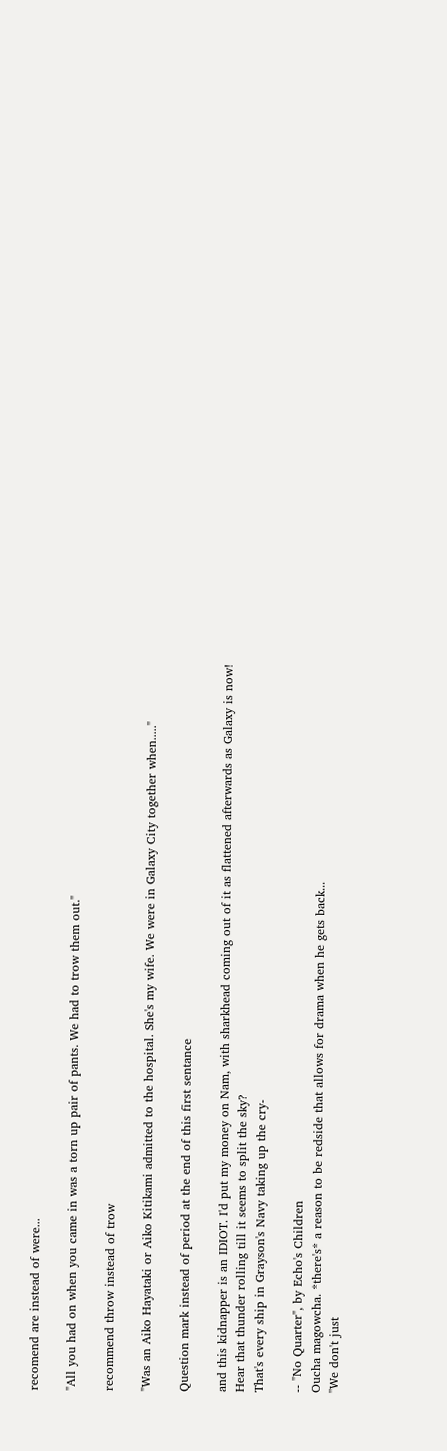recomend are instead of were...

"All you had on when you came in was a torn up pair of pants. We had to trow them out."

recommend throw instead of trow

"Was an Aiko Hayataki or Aiko Kitikami admitted to the hospital. She's my wife. We were in Galaxy City together when....."

Question mark instead of period at the end of this first sentance

and this kidnapper is an IDIOT. I'd put my money on Nam, with sharkhead coming out of it as flattened afterwards as Galaxy is now!
Hear that thunder rolling till it seems to split the sky?
That's every ship in Grayson's Navy taking up the cry-

-- "No Quarter", by Echo's Children
Oucha magowcha. *there's* a reason to be redside that allows for drama when he gets back...
''We don't just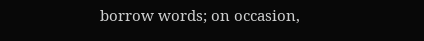borrow words; on occasion,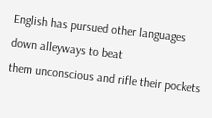English has pursued other languages down alleyways to beat
them unconscious and rifle their pockets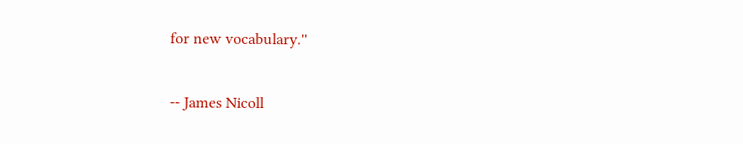for new vocabulary.''

-- James Nicoll